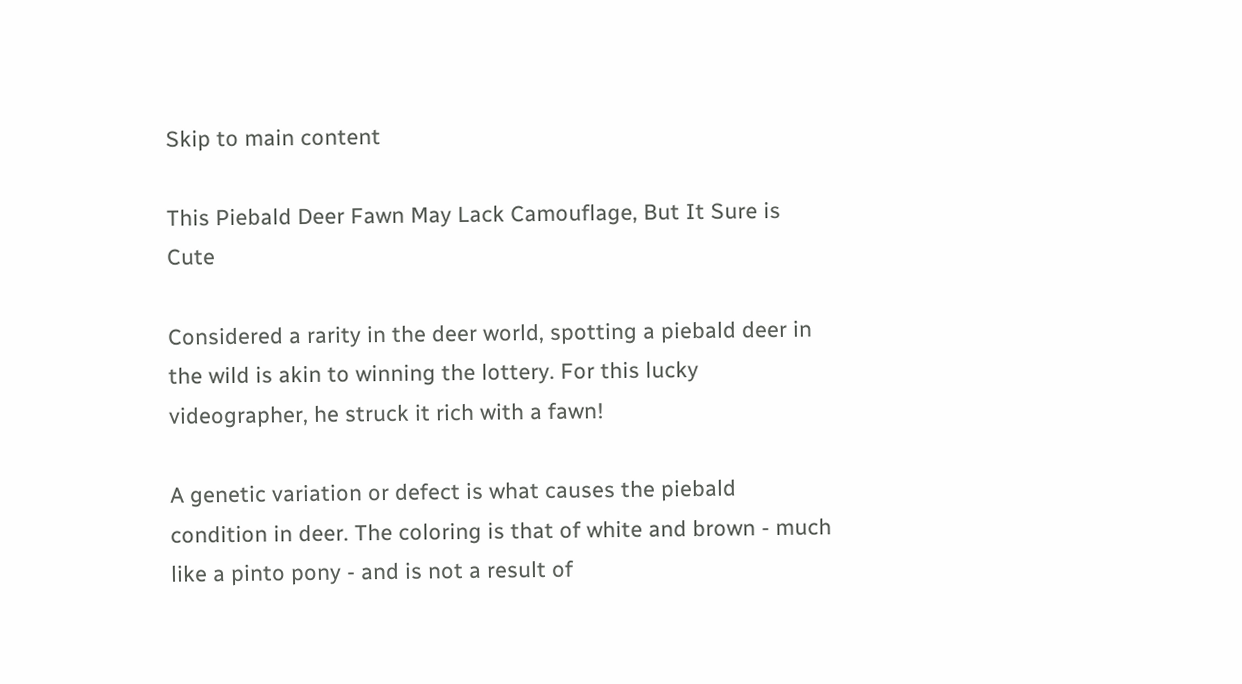Skip to main content

This Piebald Deer Fawn May Lack Camouflage, But It Sure is Cute

Considered a rarity in the deer world, spotting a piebald deer in the wild is akin to winning the lottery. For this lucky videographer, he struck it rich with a fawn!

A genetic variation or defect is what causes the piebald condition in deer. The coloring is that of white and brown - much like a pinto pony - and is not a result of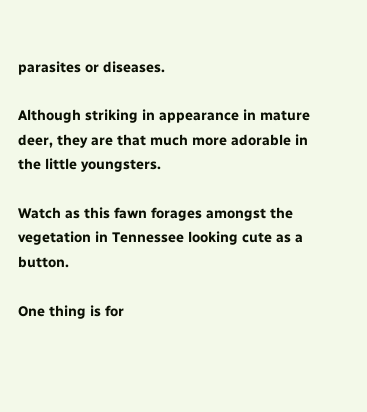parasites or diseases.

Although striking in appearance in mature deer, they are that much more adorable in the little youngsters.

Watch as this fawn forages amongst the vegetation in Tennessee looking cute as a button.

One thing is for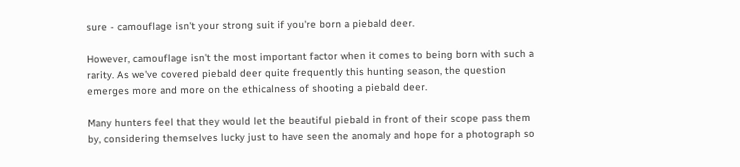sure - camouflage isn't your strong suit if you're born a piebald deer.

However, camouflage isn't the most important factor when it comes to being born with such a rarity. As we've covered piebald deer quite frequently this hunting season, the question emerges more and more on the ethicalness of shooting a piebald deer.

Many hunters feel that they would let the beautiful piebald in front of their scope pass them by, considering themselves lucky just to have seen the anomaly and hope for a photograph so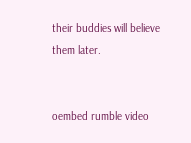their buddies will believe them later.


oembed rumble video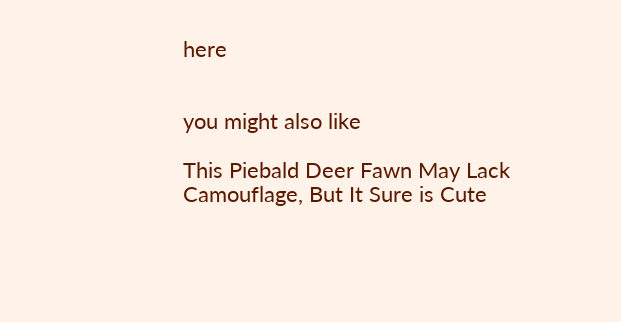here


you might also like

This Piebald Deer Fawn May Lack Camouflage, But It Sure is Cute